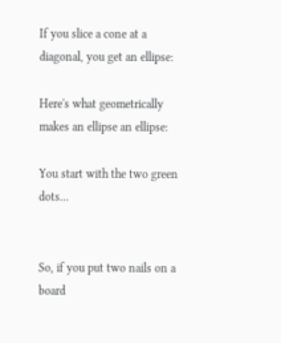If you slice a cone at a diagonal, you get an ellipse:

Here's what geometrically makes an ellipse an ellipse:

You start with the two green dots...


So, if you put two nails on a board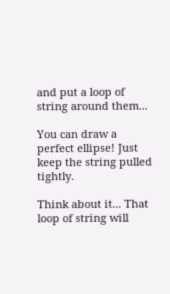and put a loop of string around them...

You can draw a perfect ellipse! Just keep the string pulled tightly.

Think about it... That loop of string will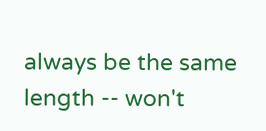always be the same length -- won't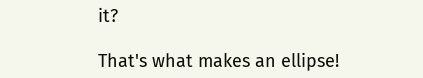it?

That's what makes an ellipse!